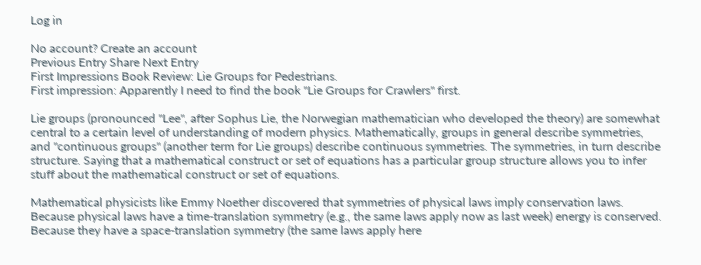Log in

No account? Create an account
Previous Entry Share Next Entry
First Impressions Book Review: Lie Groups for Pedestrians.
First impression: Apparently I need to find the book "Lie Groups for Crawlers" first.

Lie groups (pronounced "Lee", after Sophus Lie, the Norwegian mathematician who developed the theory) are somewhat central to a certain level of understanding of modern physics. Mathematically, groups in general describe symmetries, and "continuous groups" (another term for Lie groups) describe continuous symmetries. The symmetries, in turn describe structure. Saying that a mathematical construct or set of equations has a particular group structure allows you to infer stuff about the mathematical construct or set of equations.

Mathematical physicists like Emmy Noether discovered that symmetries of physical laws imply conservation laws. Because physical laws have a time-translation symmetry (e.g., the same laws apply now as last week) energy is conserved. Because they have a space-translation symmetry (the same laws apply here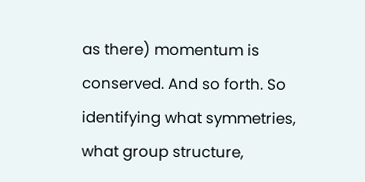as there) momentum is conserved. And so forth. So identifying what symmetries, what group structure,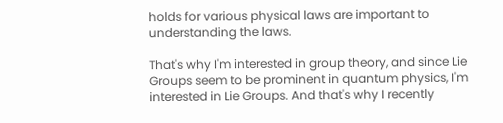holds for various physical laws are important to understanding the laws.

That's why I'm interested in group theory, and since Lie Groups seem to be prominent in quantum physics, I'm interested in Lie Groups. And that's why I recently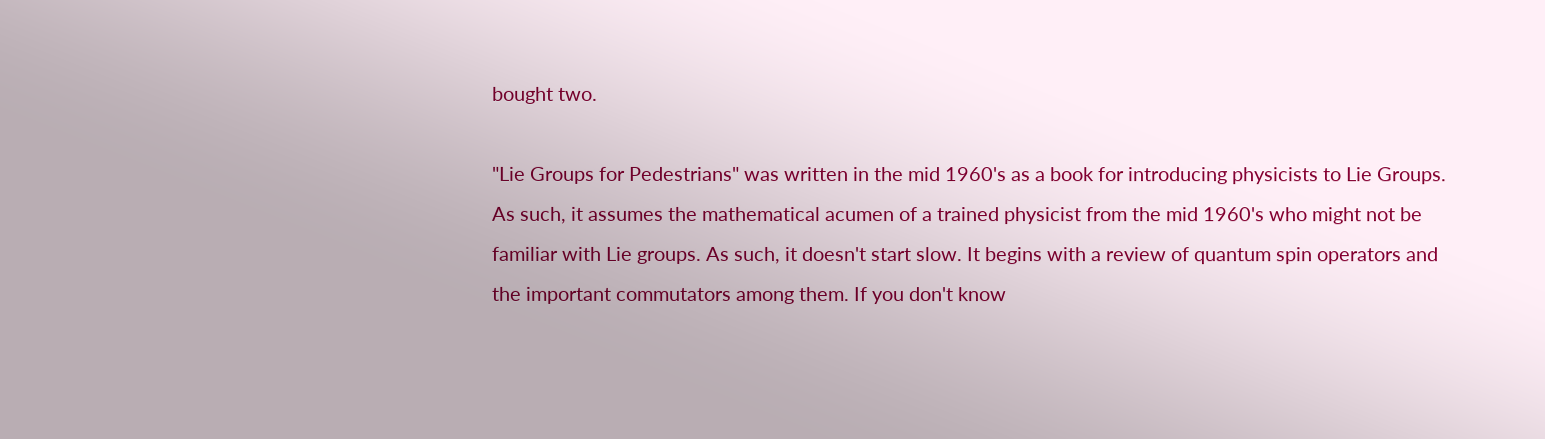bought two.

"Lie Groups for Pedestrians" was written in the mid 1960's as a book for introducing physicists to Lie Groups. As such, it assumes the mathematical acumen of a trained physicist from the mid 1960's who might not be familiar with Lie groups. As such, it doesn't start slow. It begins with a review of quantum spin operators and the important commutators among them. If you don't know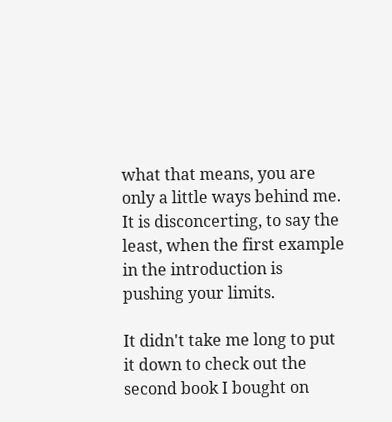what that means, you are only a little ways behind me. It is disconcerting, to say the least, when the first example in the introduction is pushing your limits.

It didn't take me long to put it down to check out the second book I bought on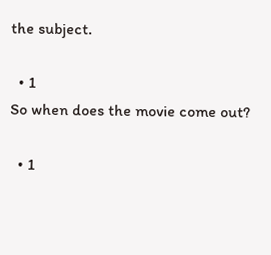the subject.

  • 1
So when does the movie come out?

  • 1